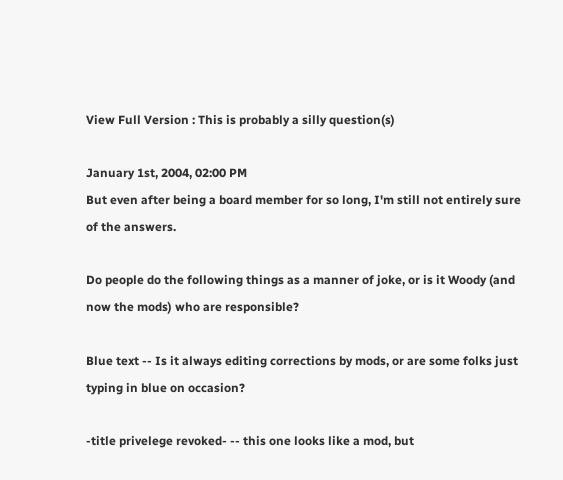View Full Version : This is probably a silly question(s)

January 1st, 2004, 02:00 PM
But even after being a board member for so long, I'm still not entirely sure of the answers.

Do people do the following things as a manner of joke, or is it Woody (and now the mods) who are responsible?

Blue text -- Is it always editing corrections by mods, or are some folks just typing in blue on occasion?

-title privelege revoked- -- this one looks like a mod, but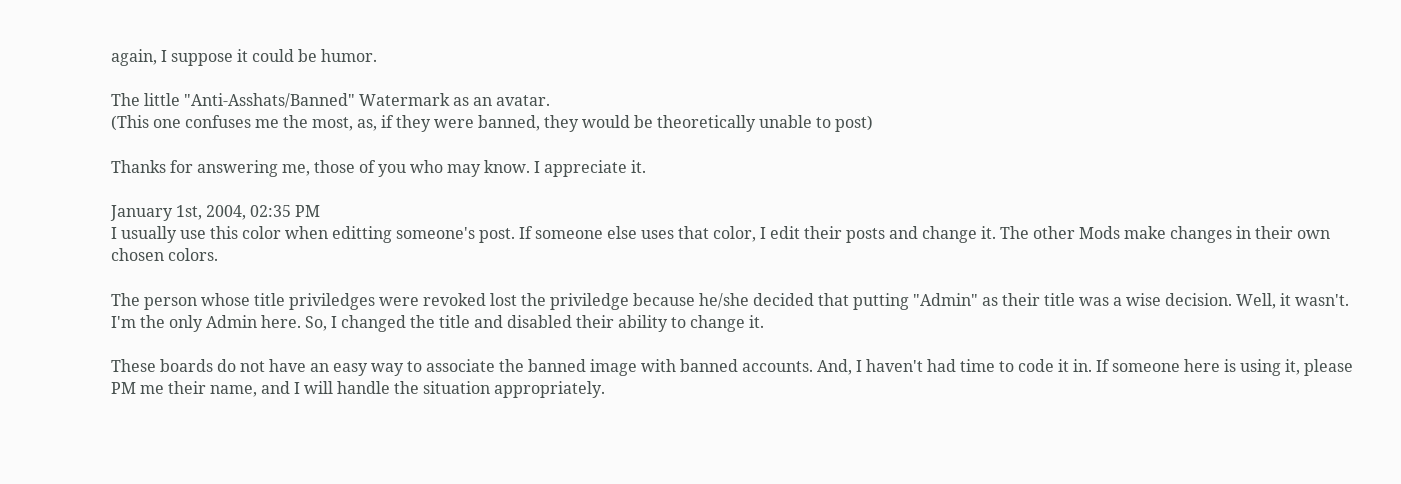again, I suppose it could be humor.

The little "Anti-Asshats/Banned" Watermark as an avatar.
(This one confuses me the most, as, if they were banned, they would be theoretically unable to post)

Thanks for answering me, those of you who may know. I appreciate it.

January 1st, 2004, 02:35 PM
I usually use this color when editting someone's post. If someone else uses that color, I edit their posts and change it. The other Mods make changes in their own chosen colors.

The person whose title priviledges were revoked lost the priviledge because he/she decided that putting "Admin" as their title was a wise decision. Well, it wasn't. I'm the only Admin here. So, I changed the title and disabled their ability to change it.

These boards do not have an easy way to associate the banned image with banned accounts. And, I haven't had time to code it in. If someone here is using it, please PM me their name, and I will handle the situation appropriately.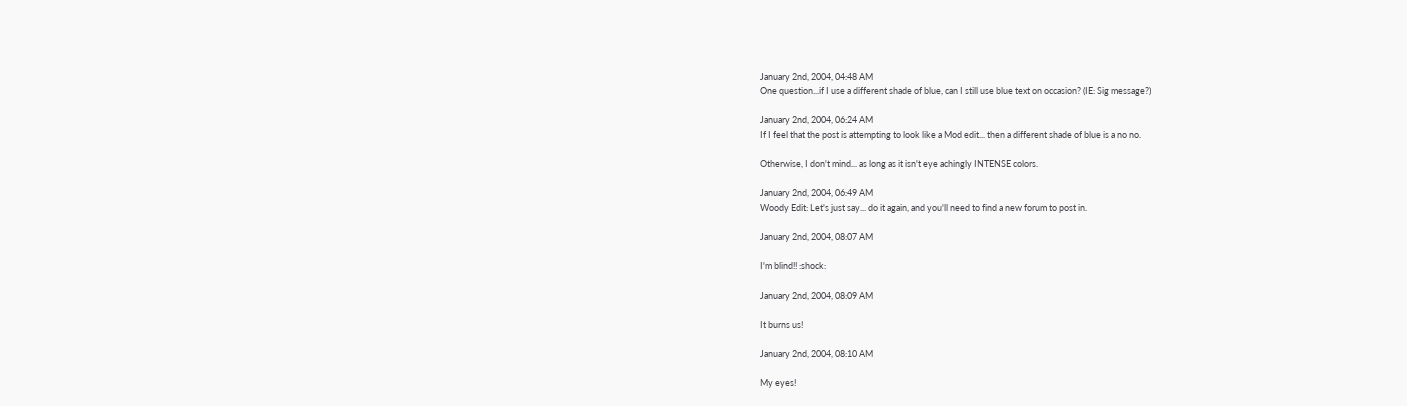January 2nd, 2004, 04:48 AM
One question...if I use a different shade of blue, can I still use blue text on occasion? (IE: Sig message?)

January 2nd, 2004, 06:24 AM
If I feel that the post is attempting to look like a Mod edit... then a different shade of blue is a no no.

Otherwise, I don't mind... as long as it isn't eye achingly INTENSE colors.

January 2nd, 2004, 06:49 AM
Woody Edit: Let's just say... do it again, and you'll need to find a new forum to post in.

January 2nd, 2004, 08:07 AM

I'm blind!! :shock:

January 2nd, 2004, 08:09 AM

It burns us!

January 2nd, 2004, 08:10 AM

My eyes!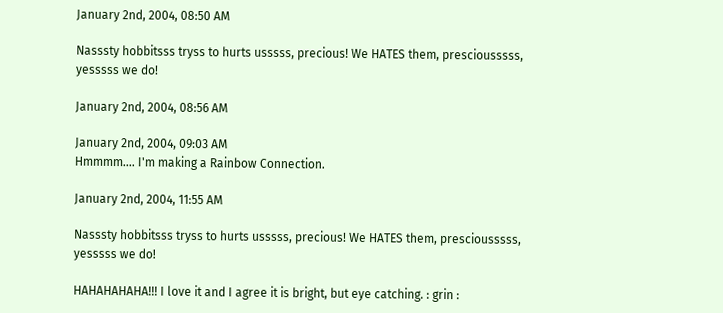January 2nd, 2004, 08:50 AM

Nasssty hobbitsss tryss to hurts usssss, precious! We HATES them, presciousssss, yesssss we do!

January 2nd, 2004, 08:56 AM

January 2nd, 2004, 09:03 AM
Hmmmm.... I'm making a Rainbow Connection.

January 2nd, 2004, 11:55 AM

Nasssty hobbitsss tryss to hurts usssss, precious! We HATES them, presciousssss, yesssss we do!

HAHAHAHAHA!!! I love it and I agree it is bright, but eye catching. : grin :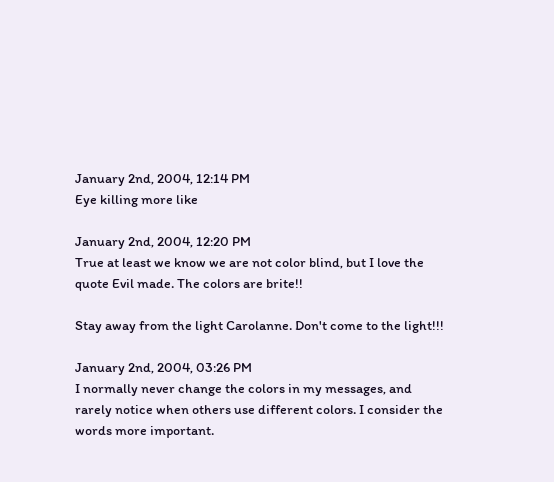January 2nd, 2004, 12:14 PM
Eye killing more like

January 2nd, 2004, 12:20 PM
True at least we know we are not color blind, but I love the quote Evil made. The colors are brite!!

Stay away from the light Carolanne. Don't come to the light!!!

January 2nd, 2004, 03:26 PM
I normally never change the colors in my messages, and rarely notice when others use different colors. I consider the words more important.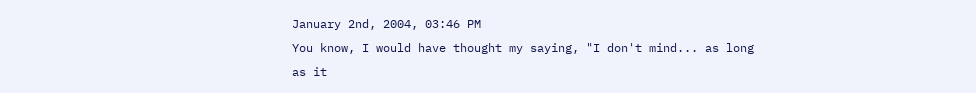January 2nd, 2004, 03:46 PM
You know, I would have thought my saying, "I don't mind... as long as it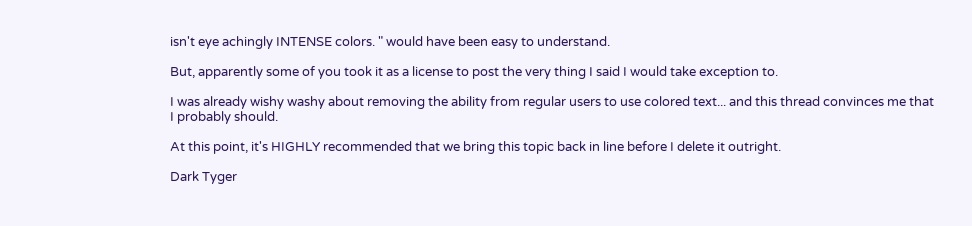isn't eye achingly INTENSE colors. " would have been easy to understand.

But, apparently some of you took it as a license to post the very thing I said I would take exception to.

I was already wishy washy about removing the ability from regular users to use colored text... and this thread convinces me that I probably should.

At this point, it's HIGHLY recommended that we bring this topic back in line before I delete it outright.

Dark Tyger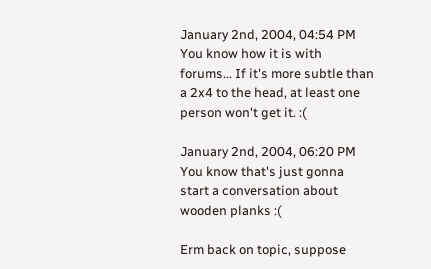January 2nd, 2004, 04:54 PM
You know how it is with forums... If it's more subtle than a 2x4 to the head, at least one person won't get it. :(

January 2nd, 2004, 06:20 PM
You know that's just gonna start a conversation about wooden planks :(

Erm back on topic, suppose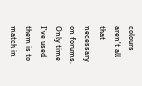colours aren't all that necessary on forums. Only time I've used them is to match in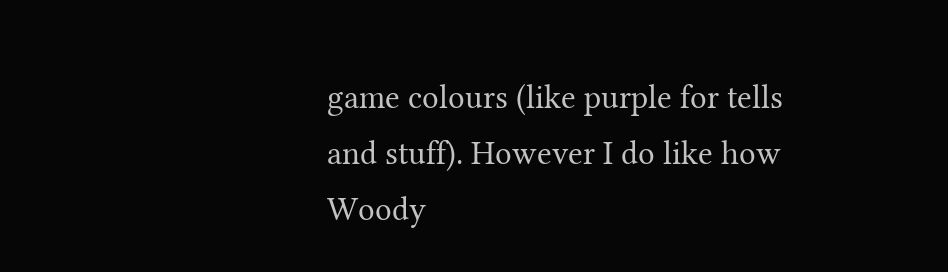game colours (like purple for tells and stuff). However I do like how Woody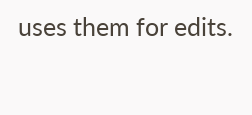uses them for edits.